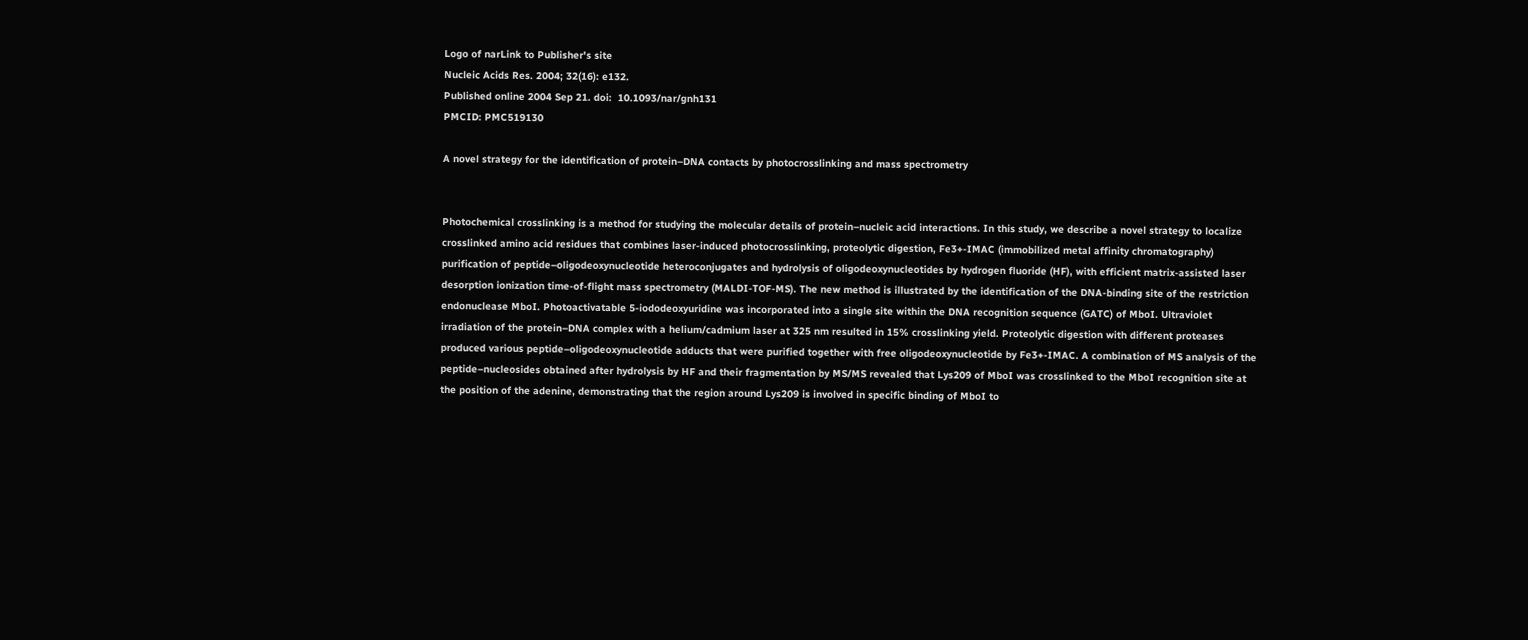Logo of narLink to Publisher's site
Nucleic Acids Res. 2004; 32(16): e132.
Published online 2004 Sep 21. doi:  10.1093/nar/gnh131
PMCID: PMC519130

A novel strategy for the identification of protein–DNA contacts by photocrosslinking and mass spectrometry


Photochemical crosslinking is a method for studying the molecular details of protein–nucleic acid interactions. In this study, we describe a novel strategy to localize crosslinked amino acid residues that combines laser-induced photocrosslinking, proteolytic digestion, Fe3+-IMAC (immobilized metal affinity chromatography) purification of peptide–oligodeoxynucleotide heteroconjugates and hydrolysis of oligodeoxynucleotides by hydrogen fluoride (HF), with efficient matrix-assisted laser desorption ionization time-of-flight mass spectrometry (MALDI-TOF-MS). The new method is illustrated by the identification of the DNA-binding site of the restriction endonuclease MboI. Photoactivatable 5-iododeoxyuridine was incorporated into a single site within the DNA recognition sequence (GATC) of MboI. Ultraviolet irradiation of the protein–DNA complex with a helium/cadmium laser at 325 nm resulted in 15% crosslinking yield. Proteolytic digestion with different proteases produced various peptide–oligodeoxynucleotide adducts that were purified together with free oligodeoxynucleotide by Fe3+-IMAC. A combination of MS analysis of the peptide–nucleosides obtained after hydrolysis by HF and their fragmentation by MS/MS revealed that Lys209 of MboI was crosslinked to the MboI recognition site at the position of the adenine, demonstrating that the region around Lys209 is involved in specific binding of MboI to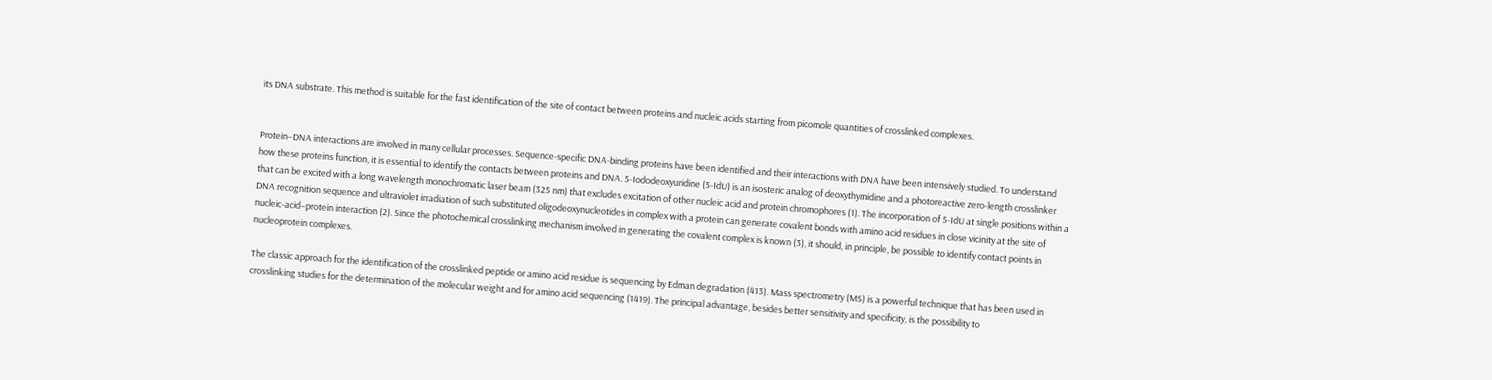its DNA substrate. This method is suitable for the fast identification of the site of contact between proteins and nucleic acids starting from picomole quantities of crosslinked complexes.


Protein–DNA interactions are involved in many cellular processes. Sequence-specific DNA-binding proteins have been identified and their interactions with DNA have been intensively studied. To understand how these proteins function, it is essential to identify the contacts between proteins and DNA. 5-Iododeoxyuridine (5-IdU) is an isosteric analog of deoxythymidine and a photoreactive zero-length crosslinker that can be excited with a long wavelength monochromatic laser beam (325 nm) that excludes excitation of other nucleic acid and protein chromophores (1). The incorporation of 5-IdU at single positions within a DNA recognition sequence and ultraviolet irradiation of such substituted oligodeoxynucleotides in complex with a protein can generate covalent bonds with amino acid residues in close vicinity at the site of nucleic-acid–protein interaction (2). Since the photochemical crosslinking mechanism involved in generating the covalent complex is known (3), it should, in principle, be possible to identify contact points in nucleoprotein complexes.

The classic approach for the identification of the crosslinked peptide or amino acid residue is sequencing by Edman degradation (413). Mass spectrometry (MS) is a powerful technique that has been used in crosslinking studies for the determination of the molecular weight and for amino acid sequencing (1419). The principal advantage, besides better sensitivity and specificity, is the possibility to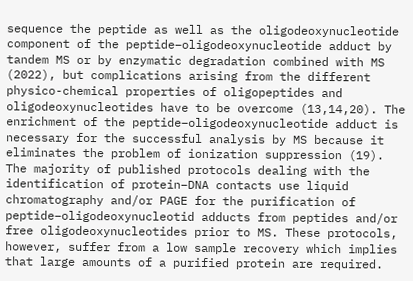sequence the peptide as well as the oligodeoxynucleotide component of the peptide–oligodeoxynucleotide adduct by tandem MS or by enzymatic degradation combined with MS (2022), but complications arising from the different physico-chemical properties of oligopeptides and oligodeoxynucleotides have to be overcome (13,14,20). The enrichment of the peptide–oligodeoxynucleotide adduct is necessary for the successful analysis by MS because it eliminates the problem of ionization suppression (19). The majority of published protocols dealing with the identification of protein–DNA contacts use liquid chromatography and/or PAGE for the purification of peptide–oligodeoxynucleotid adducts from peptides and/or free oligodeoxynucleotides prior to MS. These protocols, however, suffer from a low sample recovery which implies that large amounts of a purified protein are required.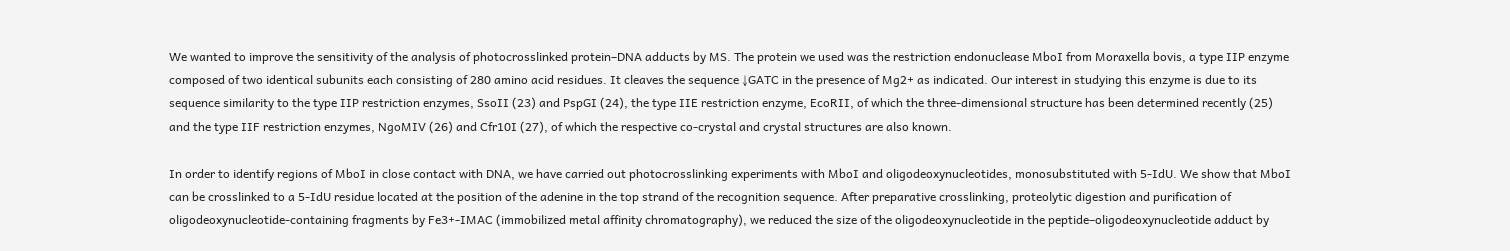We wanted to improve the sensitivity of the analysis of photocrosslinked protein–DNA adducts by MS. The protein we used was the restriction endonuclease MboI from Moraxella bovis, a type IIP enzyme composed of two identical subunits each consisting of 280 amino acid residues. It cleaves the sequence ↓GATC in the presence of Mg2+ as indicated. Our interest in studying this enzyme is due to its sequence similarity to the type IIP restriction enzymes, SsoII (23) and PspGI (24), the type IIE restriction enzyme, EcoRII, of which the three-dimensional structure has been determined recently (25) and the type IIF restriction enzymes, NgoMIV (26) and Cfr10I (27), of which the respective co-crystal and crystal structures are also known.

In order to identify regions of MboI in close contact with DNA, we have carried out photocrosslinking experiments with MboI and oligodeoxynucleotides, monosubstituted with 5-IdU. We show that MboI can be crosslinked to a 5-IdU residue located at the position of the adenine in the top strand of the recognition sequence. After preparative crosslinking, proteolytic digestion and purification of oligodeoxynucleotide-containing fragments by Fe3+-IMAC (immobilized metal affinity chromatography), we reduced the size of the oligodeoxynucleotide in the peptide–oligodeoxynucleotide adduct by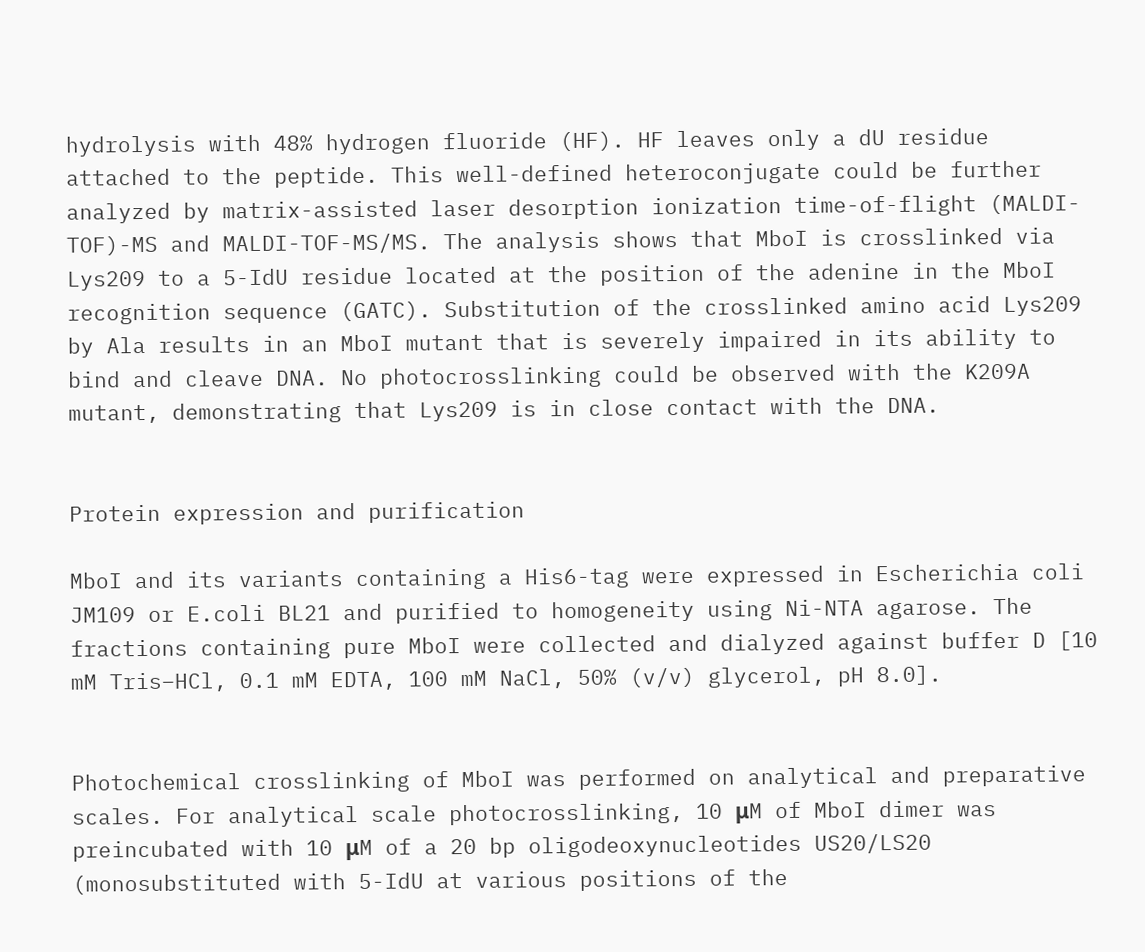hydrolysis with 48% hydrogen fluoride (HF). HF leaves only a dU residue attached to the peptide. This well-defined heteroconjugate could be further analyzed by matrix-assisted laser desorption ionization time-of-flight (MALDI-TOF)-MS and MALDI-TOF-MS/MS. The analysis shows that MboI is crosslinked via Lys209 to a 5-IdU residue located at the position of the adenine in the MboI recognition sequence (GATC). Substitution of the crosslinked amino acid Lys209 by Ala results in an MboI mutant that is severely impaired in its ability to bind and cleave DNA. No photocrosslinking could be observed with the K209A mutant, demonstrating that Lys209 is in close contact with the DNA.


Protein expression and purification

MboI and its variants containing a His6-tag were expressed in Escherichia coli JM109 or E.coli BL21 and purified to homogeneity using Ni-NTA agarose. The fractions containing pure MboI were collected and dialyzed against buffer D [10 mM Tris–HCl, 0.1 mM EDTA, 100 mM NaCl, 50% (v/v) glycerol, pH 8.0].


Photochemical crosslinking of MboI was performed on analytical and preparative scales. For analytical scale photocrosslinking, 10 μM of MboI dimer was preincubated with 10 μM of a 20 bp oligodeoxynucleotides US20/LS20 (monosubstituted with 5-IdU at various positions of the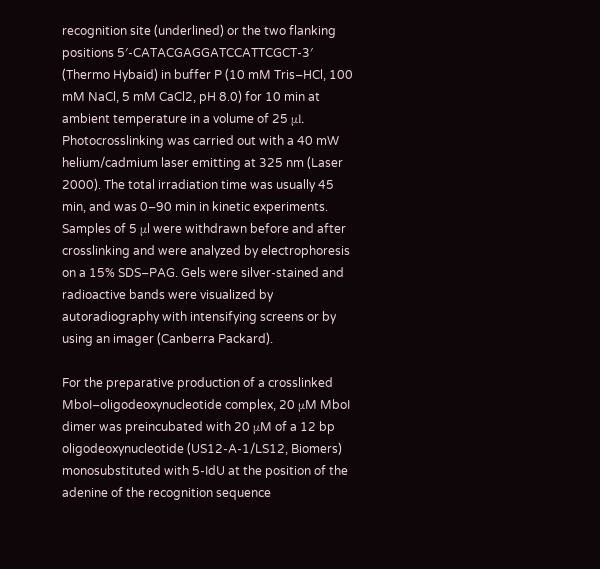recognition site (underlined) or the two flanking positions 5′-CATACGAGGATCCATTCGCT-3′ (Thermo Hybaid) in buffer P (10 mM Tris–HCl, 100 mM NaCl, 5 mM CaCl2, pH 8.0) for 10 min at ambient temperature in a volume of 25 μl. Photocrosslinking was carried out with a 40 mW helium/cadmium laser emitting at 325 nm (Laser 2000). The total irradiation time was usually 45 min, and was 0–90 min in kinetic experiments. Samples of 5 μl were withdrawn before and after crosslinking and were analyzed by electrophoresis on a 15% SDS–PAG. Gels were silver-stained and radioactive bands were visualized by autoradiography with intensifying screens or by using an imager (Canberra Packard).

For the preparative production of a crosslinked MboI–oligodeoxynucleotide complex, 20 μM MboI dimer was preincubated with 20 μM of a 12 bp oligodeoxynucleotide (US12-A-1/LS12, Biomers) monosubstituted with 5-IdU at the position of the adenine of the recognition sequence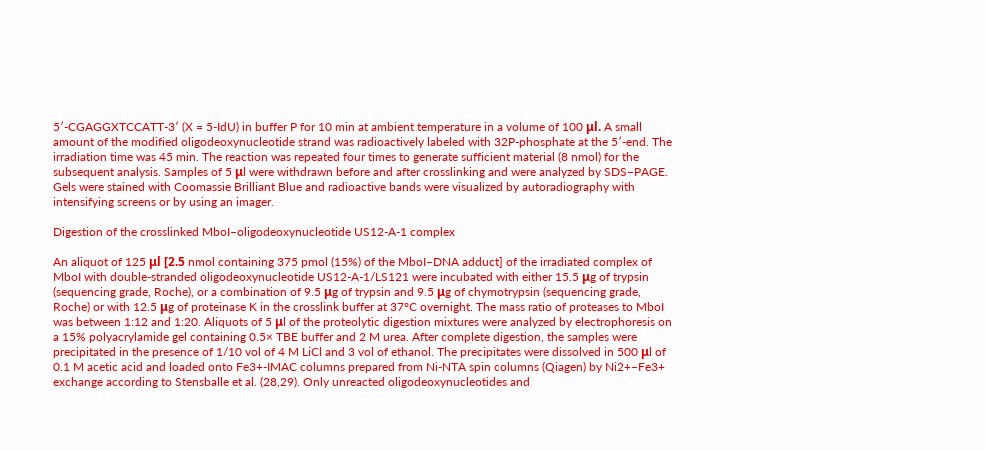5′-CGAGGXTCCATT-3′ (X = 5-IdU) in buffer P for 10 min at ambient temperature in a volume of 100 μl. A small amount of the modified oligodeoxynucleotide strand was radioactively labeled with 32P-phosphate at the 5′-end. The irradiation time was 45 min. The reaction was repeated four times to generate sufficient material (8 nmol) for the subsequent analysis. Samples of 5 μl were withdrawn before and after crosslinking and were analyzed by SDS–PAGE. Gels were stained with Coomassie Brilliant Blue and radioactive bands were visualized by autoradiography with intensifying screens or by using an imager.

Digestion of the crosslinked MboI–oligodeoxynucleotide US12-A-1 complex

An aliquot of 125 μl [2.5 nmol containing 375 pmol (15%) of the MboI–DNA adduct] of the irradiated complex of MboI with double-stranded oligodeoxynucleotide US12-A-1/LS121 were incubated with either 15.5 μg of trypsin (sequencing grade, Roche), or a combination of 9.5 μg of trypsin and 9.5 μg of chymotrypsin (sequencing grade, Roche) or with 12.5 μg of proteinase K in the crosslink buffer at 37°C overnight. The mass ratio of proteases to MboI was between 1:12 and 1:20. Aliquots of 5 μl of the proteolytic digestion mixtures were analyzed by electrophoresis on a 15% polyacrylamide gel containing 0.5× TBE buffer and 2 M urea. After complete digestion, the samples were precipitated in the presence of 1/10 vol of 4 M LiCl and 3 vol of ethanol. The precipitates were dissolved in 500 μl of 0.1 M acetic acid and loaded onto Fe3+-IMAC columns prepared from Ni-NTA spin columns (Qiagen) by Ni2+–Fe3+ exchange according to Stensballe et al. (28,29). Only unreacted oligodeoxynucleotides and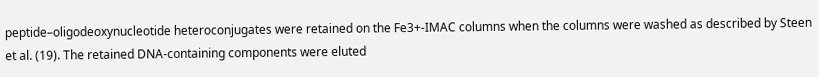peptide–oligodeoxynucleotide heteroconjugates were retained on the Fe3+-IMAC columns when the columns were washed as described by Steen et al. (19). The retained DNA-containing components were eluted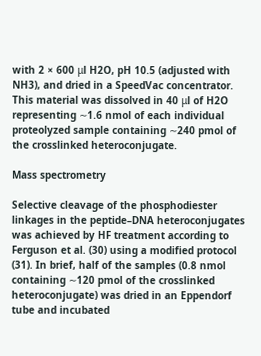with 2 × 600 μl H2O, pH 10.5 (adjusted with NH3), and dried in a SpeedVac concentrator. This material was dissolved in 40 μl of H2O representing ∼1.6 nmol of each individual proteolyzed sample containing ∼240 pmol of the crosslinked heteroconjugate.

Mass spectrometry

Selective cleavage of the phosphodiester linkages in the peptide–DNA heteroconjugates was achieved by HF treatment according to Ferguson et al. (30) using a modified protocol (31). In brief, half of the samples (0.8 nmol containing ∼120 pmol of the crosslinked heteroconjugate) was dried in an Eppendorf tube and incubated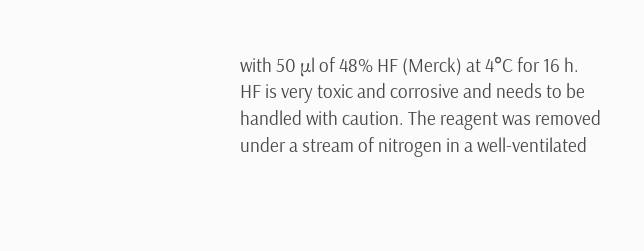with 50 μl of 48% HF (Merck) at 4°C for 16 h. HF is very toxic and corrosive and needs to be handled with caution. The reagent was removed under a stream of nitrogen in a well-ventilated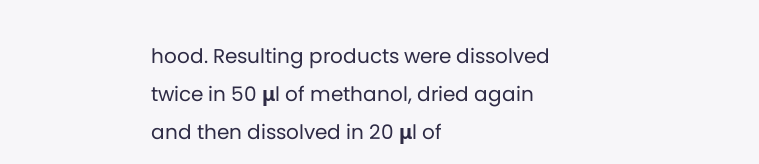hood. Resulting products were dissolved twice in 50 μl of methanol, dried again and then dissolved in 20 μl of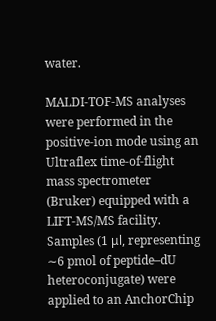water.

MALDI-TOF-MS analyses were performed in the positive-ion mode using an Ultraflex time-of-flight mass spectrometer (Bruker) equipped with a LIFT-MS/MS facility. Samples (1 μl, representing ∼6 pmol of peptide–dU heteroconjugate) were applied to an AnchorChip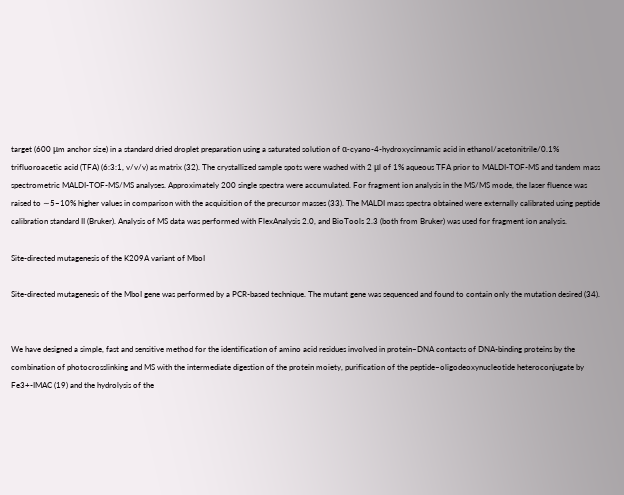target (600 μm anchor size) in a standard dried droplet preparation using a saturated solution of α-cyano-4-hydroxycinnamic acid in ethanol/acetonitrile/0.1% trifluoroacetic acid (TFA) (6:3:1, v/v/v) as matrix (32). The crystallized sample spots were washed with 2 μl of 1% aqueous TFA prior to MALDI-TOF-MS and tandem mass spectrometric MALDI-TOF-MS/MS analyses. Approximately 200 single spectra were accumulated. For fragment ion analysis in the MS/MS mode, the laser fluence was raised to ∼5–10% higher values in comparison with the acquisition of the precursor masses (33). The MALDI mass spectra obtained were externally calibrated using peptide calibration standard II (Bruker). Analysis of MS data was performed with FlexAnalysis 2.0, and BioTools 2.3 (both from Bruker) was used for fragment ion analysis.

Site-directed mutagenesis of the K209A variant of MboI

Site-directed mutagenesis of the MboI gene was performed by a PCR-based technique. The mutant gene was sequenced and found to contain only the mutation desired (34).


We have designed a simple, fast and sensitive method for the identification of amino acid residues involved in protein–DNA contacts of DNA-binding proteins by the combination of photocrosslinking and MS with the intermediate digestion of the protein moiety, purification of the peptide–oligodeoxynucleotide heteroconjugate by Fe3+-IMAC (19) and the hydrolysis of the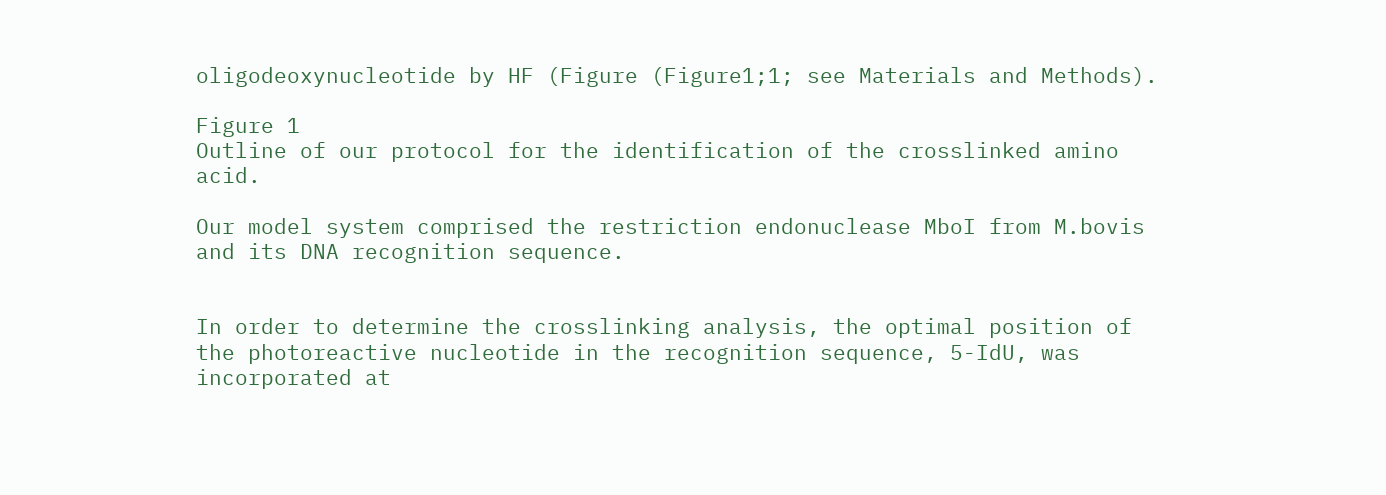oligodeoxynucleotide by HF (Figure (Figure1;1; see Materials and Methods).

Figure 1
Outline of our protocol for the identification of the crosslinked amino acid.

Our model system comprised the restriction endonuclease MboI from M.bovis and its DNA recognition sequence.


In order to determine the crosslinking analysis, the optimal position of the photoreactive nucleotide in the recognition sequence, 5-IdU, was incorporated at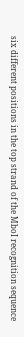six different positions in the top strand of the MboI recognition sequence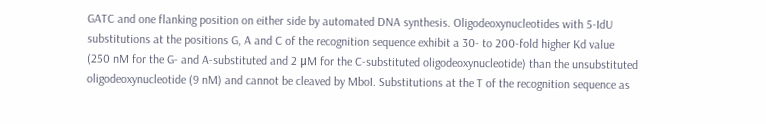GATC and one flanking position on either side by automated DNA synthesis. Oligodeoxynucleotides with 5-IdU substitutions at the positions G, A and C of the recognition sequence exhibit a 30- to 200-fold higher Kd value (250 nM for the G- and A-substituted and 2 μM for the C-substituted oligodeoxynucleotide) than the unsubstituted oligodeoxynucleotide (9 nM) and cannot be cleaved by MboI. Substitutions at the T of the recognition sequence as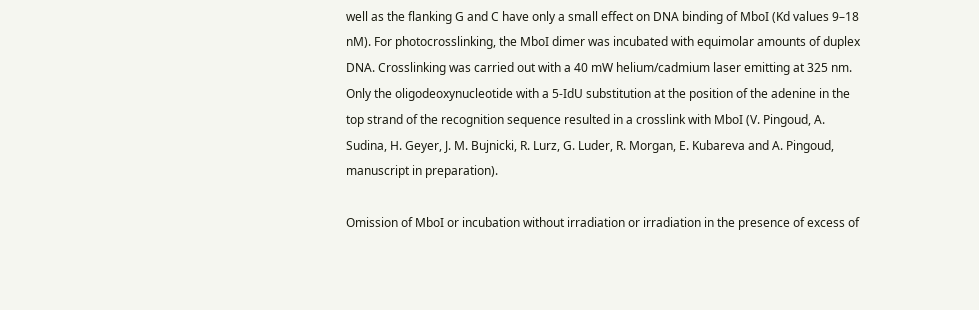well as the flanking G and C have only a small effect on DNA binding of MboI (Kd values 9–18 nM). For photocrosslinking, the MboI dimer was incubated with equimolar amounts of duplex DNA. Crosslinking was carried out with a 40 mW helium/cadmium laser emitting at 325 nm. Only the oligodeoxynucleotide with a 5-IdU substitution at the position of the adenine in the top strand of the recognition sequence resulted in a crosslink with MboI (V. Pingoud, A. Sudina, H. Geyer, J. M. Bujnicki, R. Lurz, G. Luder, R. Morgan, E. Kubareva and A. Pingoud, manuscript in preparation).

Omission of MboI or incubation without irradiation or irradiation in the presence of excess of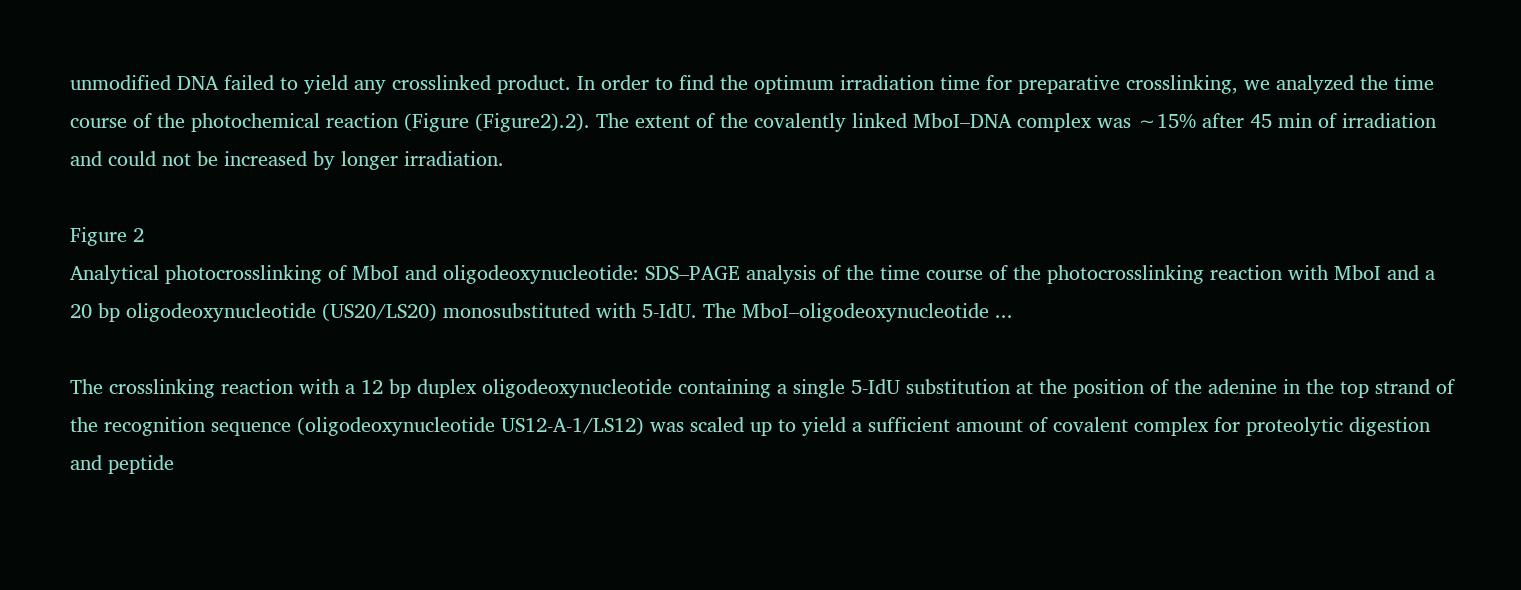unmodified DNA failed to yield any crosslinked product. In order to find the optimum irradiation time for preparative crosslinking, we analyzed the time course of the photochemical reaction (Figure (Figure2).2). The extent of the covalently linked MboI–DNA complex was ∼15% after 45 min of irradiation and could not be increased by longer irradiation.

Figure 2
Analytical photocrosslinking of MboI and oligodeoxynucleotide: SDS–PAGE analysis of the time course of the photocrosslinking reaction with MboI and a 20 bp oligodeoxynucleotide (US20/LS20) monosubstituted with 5-IdU. The MboI–oligodeoxynucleotide ...

The crosslinking reaction with a 12 bp duplex oligodeoxynucleotide containing a single 5-IdU substitution at the position of the adenine in the top strand of the recognition sequence (oligodeoxynucleotide US12-A-1/LS12) was scaled up to yield a sufficient amount of covalent complex for proteolytic digestion and peptide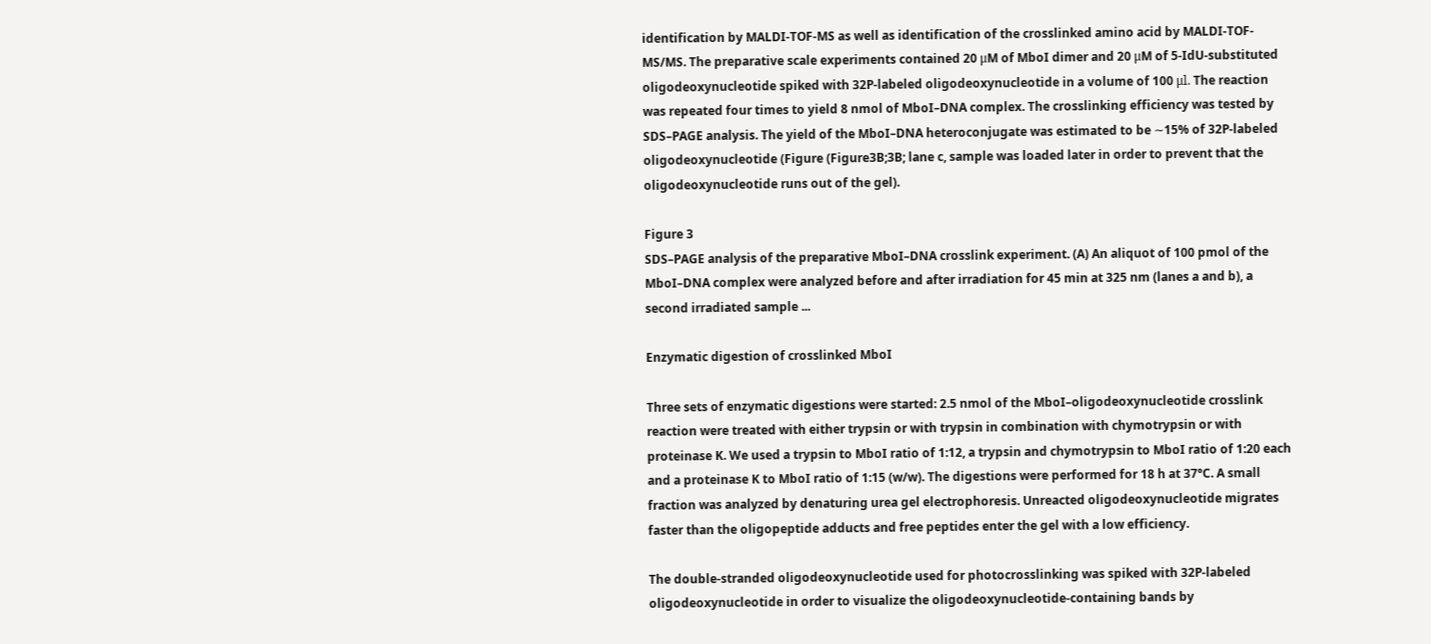identification by MALDI-TOF-MS as well as identification of the crosslinked amino acid by MALDI-TOF-MS/MS. The preparative scale experiments contained 20 μM of MboI dimer and 20 μM of 5-IdU-substituted oligodeoxynucleotide spiked with 32P-labeled oligodeoxynucleotide in a volume of 100 μl. The reaction was repeated four times to yield 8 nmol of MboI–DNA complex. The crosslinking efficiency was tested by SDS–PAGE analysis. The yield of the MboI–DNA heteroconjugate was estimated to be ∼15% of 32P-labeled oligodeoxynucleotide (Figure (Figure3B;3B; lane c, sample was loaded later in order to prevent that the oligodeoxynucleotide runs out of the gel).

Figure 3
SDS–PAGE analysis of the preparative MboI–DNA crosslink experiment. (A) An aliquot of 100 pmol of the MboI–DNA complex were analyzed before and after irradiation for 45 min at 325 nm (lanes a and b), a second irradiated sample ...

Enzymatic digestion of crosslinked MboI

Three sets of enzymatic digestions were started: 2.5 nmol of the MboI–oligodeoxynucleotide crosslink reaction were treated with either trypsin or with trypsin in combination with chymotrypsin or with proteinase K. We used a trypsin to MboI ratio of 1:12, a trypsin and chymotrypsin to MboI ratio of 1:20 each and a proteinase K to MboI ratio of 1:15 (w/w). The digestions were performed for 18 h at 37°C. A small fraction was analyzed by denaturing urea gel electrophoresis. Unreacted oligodeoxynucleotide migrates faster than the oligopeptide adducts and free peptides enter the gel with a low efficiency.

The double-stranded oligodeoxynucleotide used for photocrosslinking was spiked with 32P-labeled oligodeoxynucleotide in order to visualize the oligodeoxynucleotide-containing bands by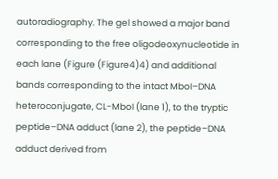autoradiography. The gel showed a major band corresponding to the free oligodeoxynucleotide in each lane (Figure (Figure4)4) and additional bands corresponding to the intact MboI–DNA heteroconjugate, CL-MboI (lane 1), to the tryptic peptide–DNA adduct (lane 2), the peptide–DNA adduct derived from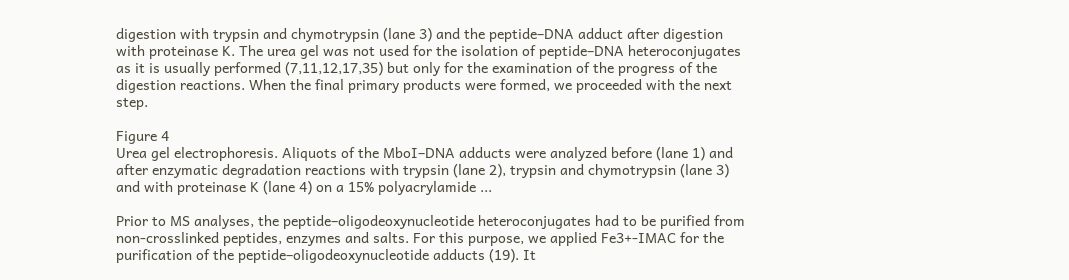digestion with trypsin and chymotrypsin (lane 3) and the peptide–DNA adduct after digestion with proteinase K. The urea gel was not used for the isolation of peptide–DNA heteroconjugates as it is usually performed (7,11,12,17,35) but only for the examination of the progress of the digestion reactions. When the final primary products were formed, we proceeded with the next step.

Figure 4
Urea gel electrophoresis. Aliquots of the MboI–DNA adducts were analyzed before (lane 1) and after enzymatic degradation reactions with trypsin (lane 2), trypsin and chymotrypsin (lane 3) and with proteinase K (lane 4) on a 15% polyacrylamide ...

Prior to MS analyses, the peptide–oligodeoxynucleotide heteroconjugates had to be purified from non-crosslinked peptides, enzymes and salts. For this purpose, we applied Fe3+-IMAC for the purification of the peptide–oligodeoxynucleotide adducts (19). It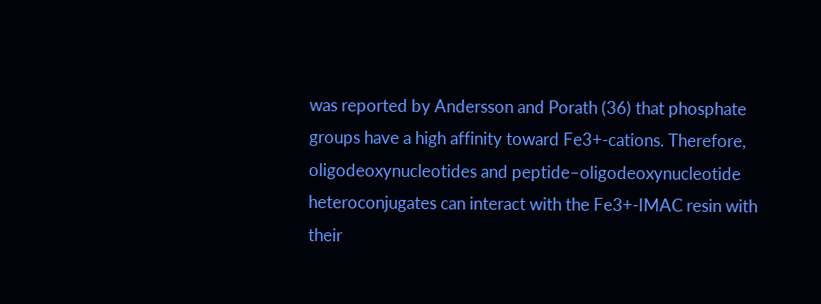was reported by Andersson and Porath (36) that phosphate groups have a high affinity toward Fe3+-cations. Therefore, oligodeoxynucleotides and peptide–oligodeoxynucleotide heteroconjugates can interact with the Fe3+-IMAC resin with their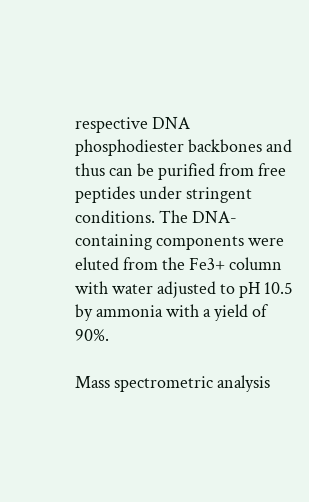respective DNA phosphodiester backbones and thus can be purified from free peptides under stringent conditions. The DNA-containing components were eluted from the Fe3+ column with water adjusted to pH 10.5 by ammonia with a yield of 90%.

Mass spectrometric analysis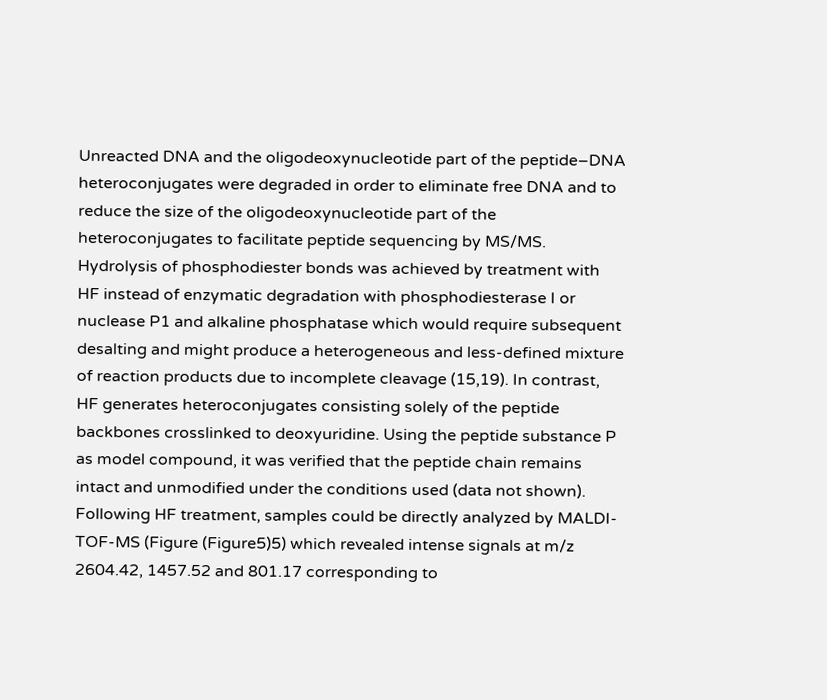Unreacted DNA and the oligodeoxynucleotide part of the peptide–DNA heteroconjugates were degraded in order to eliminate free DNA and to reduce the size of the oligodeoxynucleotide part of the heteroconjugates to facilitate peptide sequencing by MS/MS. Hydrolysis of phosphodiester bonds was achieved by treatment with HF instead of enzymatic degradation with phosphodiesterase I or nuclease P1 and alkaline phosphatase which would require subsequent desalting and might produce a heterogeneous and less-defined mixture of reaction products due to incomplete cleavage (15,19). In contrast, HF generates heteroconjugates consisting solely of the peptide backbones crosslinked to deoxyuridine. Using the peptide substance P as model compound, it was verified that the peptide chain remains intact and unmodified under the conditions used (data not shown). Following HF treatment, samples could be directly analyzed by MALDI-TOF-MS (Figure (Figure5)5) which revealed intense signals at m/z 2604.42, 1457.52 and 801.17 corresponding to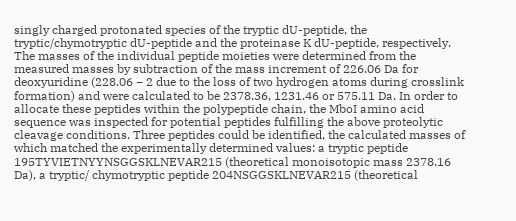singly charged protonated species of the tryptic dU-peptide, the tryptic/chymotryptic dU-peptide and the proteinase K dU-peptide, respectively. The masses of the individual peptide moieties were determined from the measured masses by subtraction of the mass increment of 226.06 Da for deoxyuridine (228.06 − 2 due to the loss of two hydrogen atoms during crosslink formation) and were calculated to be 2378.36, 1231.46 or 575.11 Da. In order to allocate these peptides within the polypeptide chain, the MboI amino acid sequence was inspected for potential peptides fulfilling the above proteolytic cleavage conditions. Three peptides could be identified, the calculated masses of which matched the experimentally determined values: a tryptic peptide 195TYVIETNYYNSGGSKLNEVAR215 (theoretical monoisotopic mass 2378.16 Da), a tryptic/ chymotryptic peptide 204NSGGSKLNEVAR215 (theoretical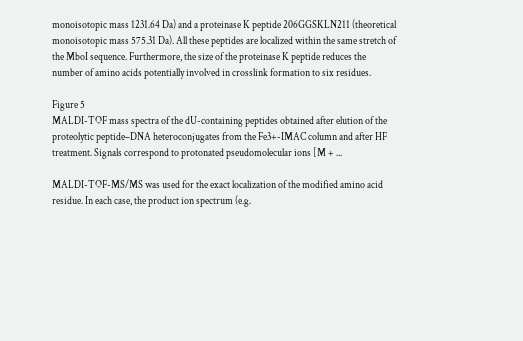monoisotopic mass 1231.64 Da) and a proteinase K peptide 206GGSKLN211 (theoretical monoisotopic mass 575.31 Da). All these peptides are localized within the same stretch of the MboI sequence. Furthermore, the size of the proteinase K peptide reduces the number of amino acids potentially involved in crosslink formation to six residues.

Figure 5
MALDI-TOF mass spectra of the dU-containing peptides obtained after elution of the proteolytic peptide–DNA heteroconjugates from the Fe3+-IMAC column and after HF treatment. Signals correspond to protonated pseudomolecular ions [M + ...

MALDI-TOF-MS/MS was used for the exact localization of the modified amino acid residue. In each case, the product ion spectrum (e.g.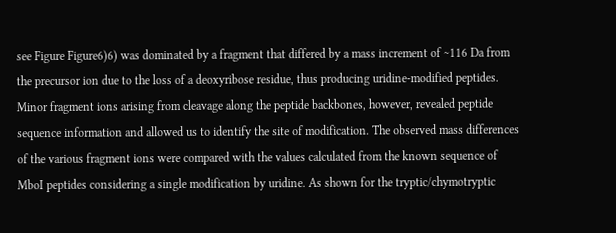see Figure Figure6)6) was dominated by a fragment that differed by a mass increment of ∼116 Da from the precursor ion due to the loss of a deoxyribose residue, thus producing uridine-modified peptides. Minor fragment ions arising from cleavage along the peptide backbones, however, revealed peptide sequence information and allowed us to identify the site of modification. The observed mass differences of the various fragment ions were compared with the values calculated from the known sequence of MboI peptides considering a single modification by uridine. As shown for the tryptic/chymotryptic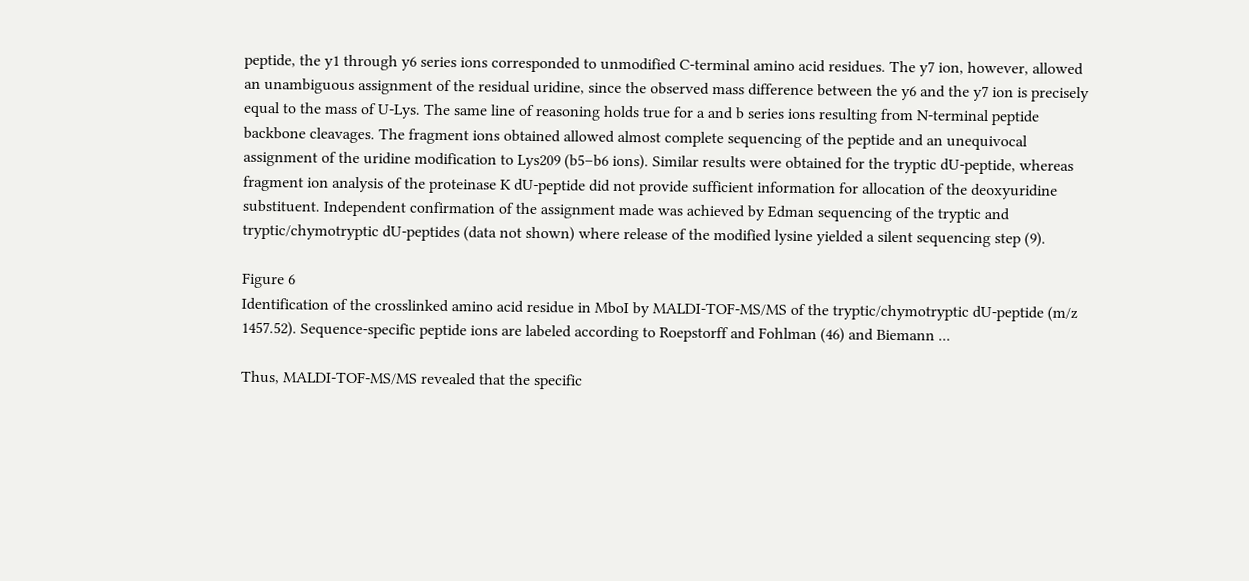peptide, the y1 through y6 series ions corresponded to unmodified C-terminal amino acid residues. The y7 ion, however, allowed an unambiguous assignment of the residual uridine, since the observed mass difference between the y6 and the y7 ion is precisely equal to the mass of U-Lys. The same line of reasoning holds true for a and b series ions resulting from N-terminal peptide backbone cleavages. The fragment ions obtained allowed almost complete sequencing of the peptide and an unequivocal assignment of the uridine modification to Lys209 (b5–b6 ions). Similar results were obtained for the tryptic dU-peptide, whereas fragment ion analysis of the proteinase K dU-peptide did not provide sufficient information for allocation of the deoxyuridine substituent. Independent confirmation of the assignment made was achieved by Edman sequencing of the tryptic and tryptic/chymotryptic dU-peptides (data not shown) where release of the modified lysine yielded a silent sequencing step (9).

Figure 6
Identification of the crosslinked amino acid residue in MboI by MALDI-TOF-MS/MS of the tryptic/chymotryptic dU-peptide (m/z 1457.52). Sequence-specific peptide ions are labeled according to Roepstorff and Fohlman (46) and Biemann ...

Thus, MALDI-TOF-MS/MS revealed that the specific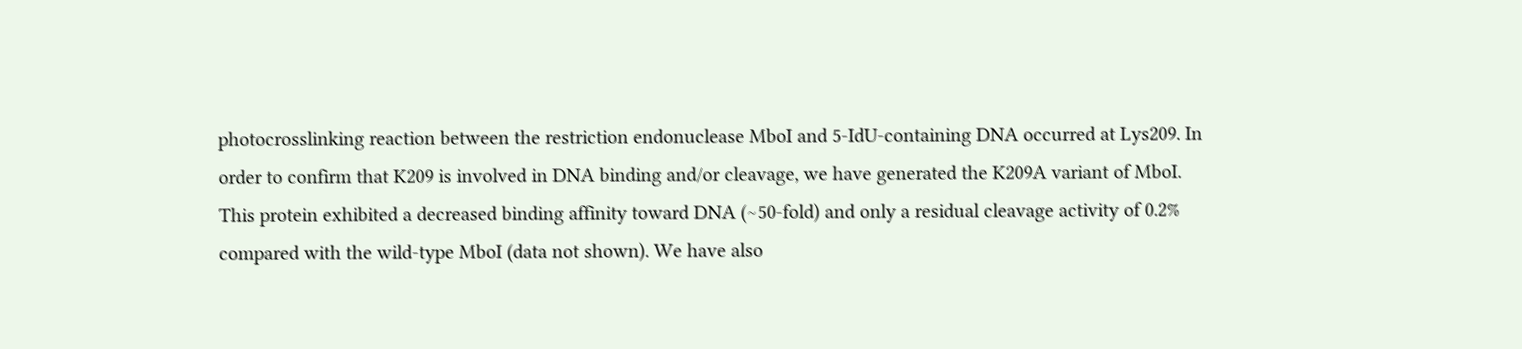photocrosslinking reaction between the restriction endonuclease MboI and 5-IdU-containing DNA occurred at Lys209. In order to confirm that K209 is involved in DNA binding and/or cleavage, we have generated the K209A variant of MboI. This protein exhibited a decreased binding affinity toward DNA (∼50-fold) and only a residual cleavage activity of 0.2% compared with the wild-type MboI (data not shown). We have also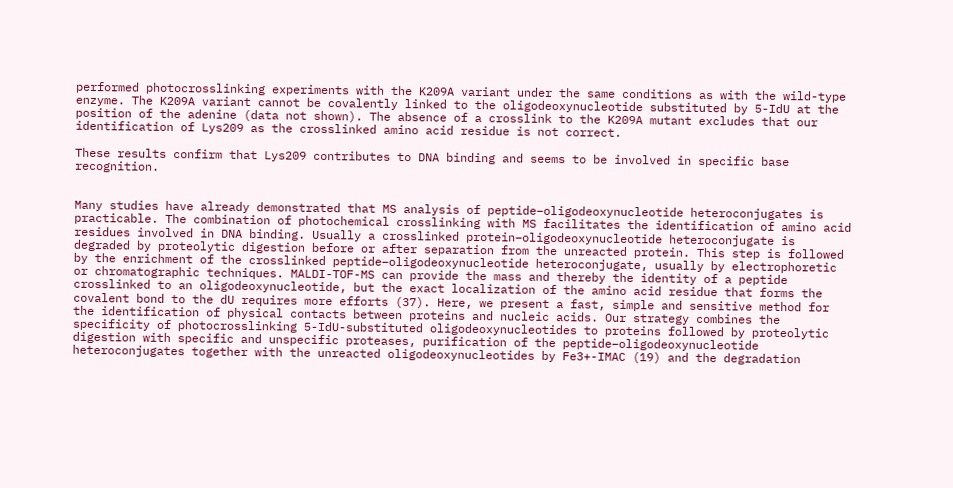performed photocrosslinking experiments with the K209A variant under the same conditions as with the wild-type enzyme. The K209A variant cannot be covalently linked to the oligodeoxynucleotide substituted by 5-IdU at the position of the adenine (data not shown). The absence of a crosslink to the K209A mutant excludes that our identification of Lys209 as the crosslinked amino acid residue is not correct.

These results confirm that Lys209 contributes to DNA binding and seems to be involved in specific base recognition.


Many studies have already demonstrated that MS analysis of peptide–oligodeoxynucleotide heteroconjugates is practicable. The combination of photochemical crosslinking with MS facilitates the identification of amino acid residues involved in DNA binding. Usually a crosslinked protein–oligodeoxynucleotide heteroconjugate is degraded by proteolytic digestion before or after separation from the unreacted protein. This step is followed by the enrichment of the crosslinked peptide–oligodeoxynucleotide heteroconjugate, usually by electrophoretic or chromatographic techniques. MALDI-TOF-MS can provide the mass and thereby the identity of a peptide crosslinked to an oligodeoxynucleotide, but the exact localization of the amino acid residue that forms the covalent bond to the dU requires more efforts (37). Here, we present a fast, simple and sensitive method for the identification of physical contacts between proteins and nucleic acids. Our strategy combines the specificity of photocrosslinking 5-IdU-substituted oligodeoxynucleotides to proteins followed by proteolytic digestion with specific and unspecific proteases, purification of the peptide–oligodeoxynucleotide heteroconjugates together with the unreacted oligodeoxynucleotides by Fe3+-IMAC (19) and the degradation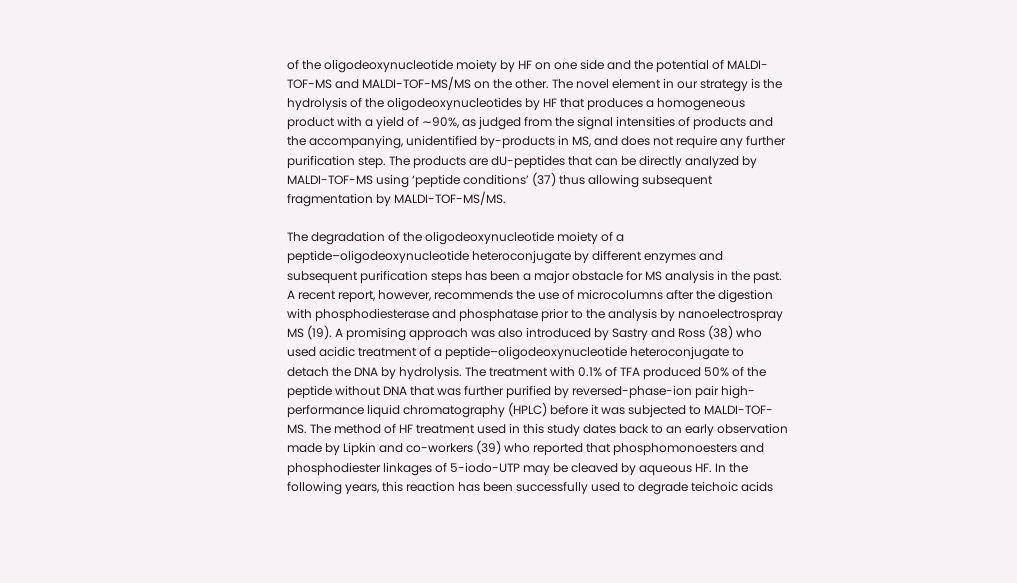of the oligodeoxynucleotide moiety by HF on one side and the potential of MALDI-TOF-MS and MALDI-TOF-MS/MS on the other. The novel element in our strategy is the hydrolysis of the oligodeoxynucleotides by HF that produces a homogeneous product with a yield of ∼90%, as judged from the signal intensities of products and the accompanying, unidentified by-products in MS, and does not require any further purification step. The products are dU-peptides that can be directly analyzed by MALDI-TOF-MS using ‘peptide conditions’ (37) thus allowing subsequent fragmentation by MALDI-TOF-MS/MS.

The degradation of the oligodeoxynucleotide moiety of a peptide–oligodeoxynucleotide heteroconjugate by different enzymes and subsequent purification steps has been a major obstacle for MS analysis in the past. A recent report, however, recommends the use of microcolumns after the digestion with phosphodiesterase and phosphatase prior to the analysis by nanoelectrospray MS (19). A promising approach was also introduced by Sastry and Ross (38) who used acidic treatment of a peptide–oligodeoxynucleotide heteroconjugate to detach the DNA by hydrolysis. The treatment with 0.1% of TFA produced 50% of the peptide without DNA that was further purified by reversed-phase-ion pair high-performance liquid chromatography (HPLC) before it was subjected to MALDI-TOF-MS. The method of HF treatment used in this study dates back to an early observation made by Lipkin and co-workers (39) who reported that phosphomonoesters and phosphodiester linkages of 5-iodo-UTP may be cleaved by aqueous HF. In the following years, this reaction has been successfully used to degrade teichoic acids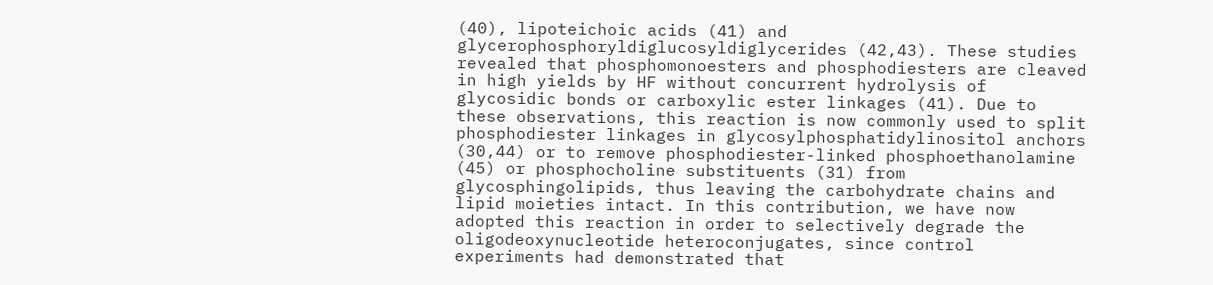(40), lipoteichoic acids (41) and glycerophosphoryldiglucosyldiglycerides (42,43). These studies revealed that phosphomonoesters and phosphodiesters are cleaved in high yields by HF without concurrent hydrolysis of glycosidic bonds or carboxylic ester linkages (41). Due to these observations, this reaction is now commonly used to split phosphodiester linkages in glycosylphosphatidylinositol anchors (30,44) or to remove phosphodiester-linked phosphoethanolamine (45) or phosphocholine substituents (31) from glycosphingolipids, thus leaving the carbohydrate chains and lipid moieties intact. In this contribution, we have now adopted this reaction in order to selectively degrade the oligodeoxynucleotide heteroconjugates, since control experiments had demonstrated that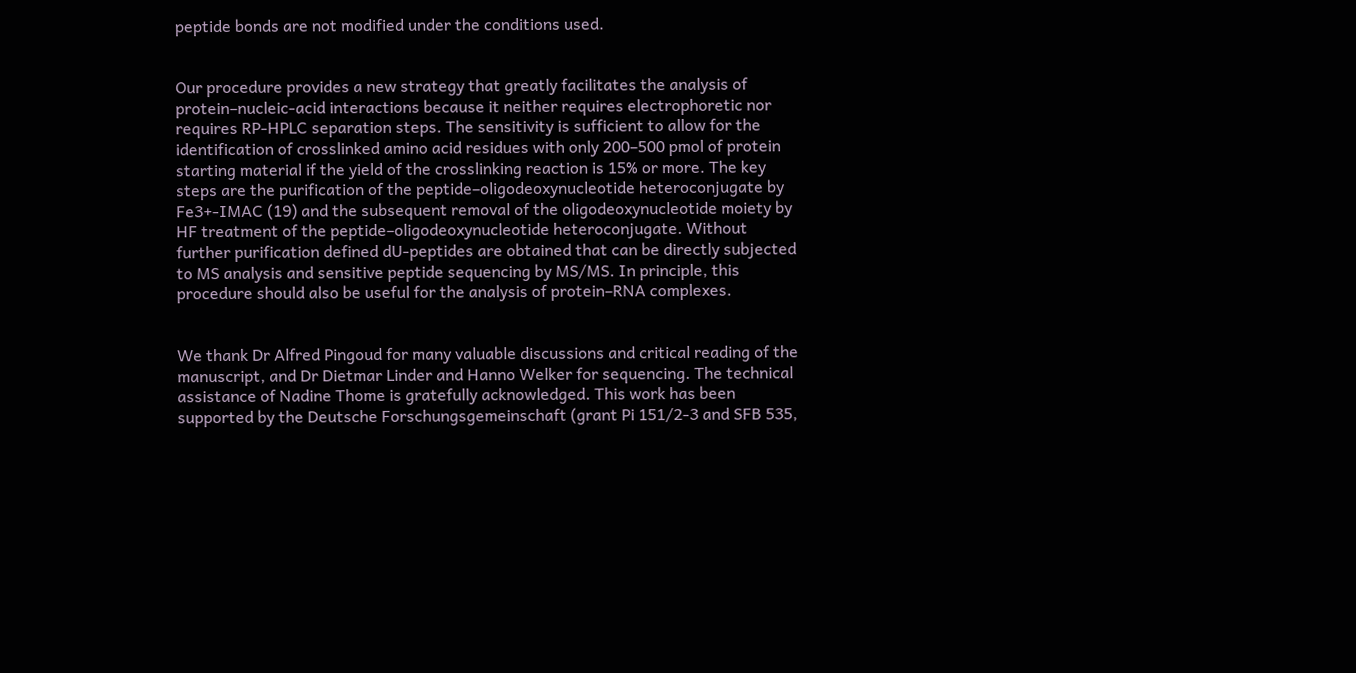peptide bonds are not modified under the conditions used.


Our procedure provides a new strategy that greatly facilitates the analysis of protein–nucleic-acid interactions because it neither requires electrophoretic nor requires RP-HPLC separation steps. The sensitivity is sufficient to allow for the identification of crosslinked amino acid residues with only 200–500 pmol of protein starting material if the yield of the crosslinking reaction is 15% or more. The key steps are the purification of the peptide–oligodeoxynucleotide heteroconjugate by Fe3+-IMAC (19) and the subsequent removal of the oligodeoxynucleotide moiety by HF treatment of the peptide–oligodeoxynucleotide heteroconjugate. Without further purification defined dU-peptides are obtained that can be directly subjected to MS analysis and sensitive peptide sequencing by MS/MS. In principle, this procedure should also be useful for the analysis of protein–RNA complexes.


We thank Dr Alfred Pingoud for many valuable discussions and critical reading of the manuscript, and Dr Dietmar Linder and Hanno Welker for sequencing. The technical assistance of Nadine Thome is gratefully acknowledged. This work has been supported by the Deutsche Forschungsgemeinschaft (grant Pi 151/2-3 and SFB 535,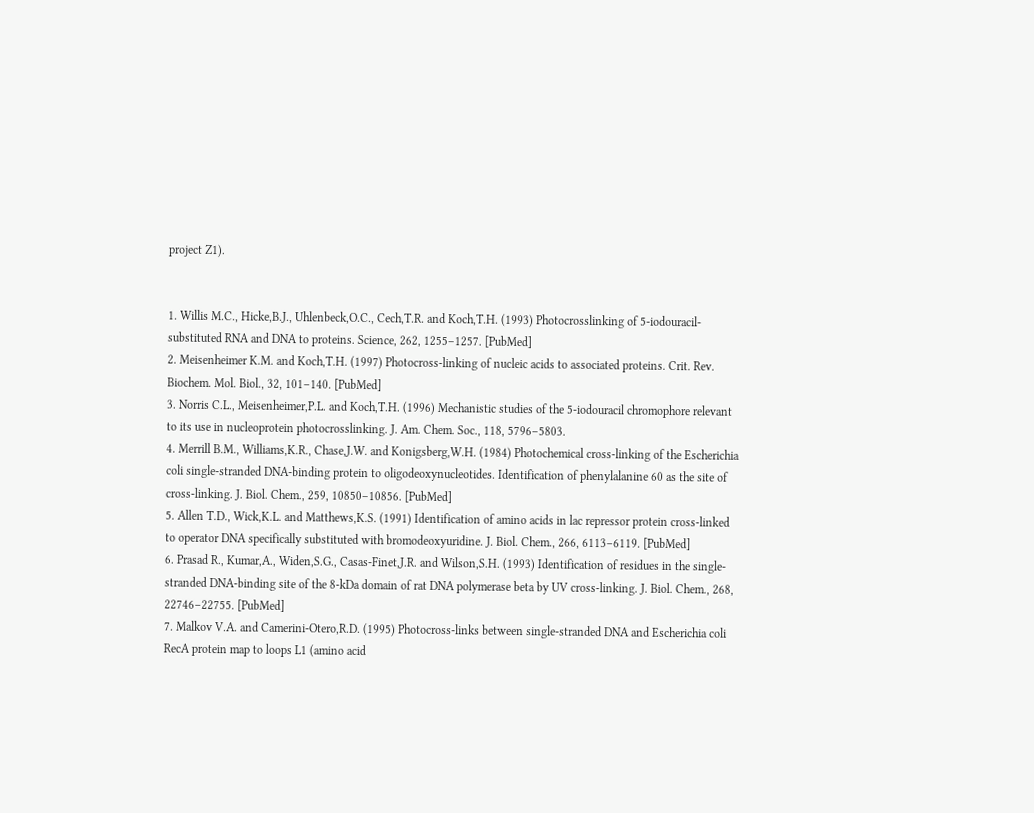project Z1).


1. Willis M.C., Hicke,B.J., Uhlenbeck,O.C., Cech,T.R. and Koch,T.H. (1993) Photocrosslinking of 5-iodouracil-substituted RNA and DNA to proteins. Science, 262, 1255–1257. [PubMed]
2. Meisenheimer K.M. and Koch,T.H. (1997) Photocross-linking of nucleic acids to associated proteins. Crit. Rev. Biochem. Mol. Biol., 32, 101–140. [PubMed]
3. Norris C.L., Meisenheimer,P.L. and Koch,T.H. (1996) Mechanistic studies of the 5-iodouracil chromophore relevant to its use in nucleoprotein photocrosslinking. J. Am. Chem. Soc., 118, 5796–5803.
4. Merrill B.M., Williams,K.R., Chase,J.W. and Konigsberg,W.H. (1984) Photochemical cross-linking of the Escherichia coli single-stranded DNA-binding protein to oligodeoxynucleotides. Identification of phenylalanine 60 as the site of cross-linking. J. Biol. Chem., 259, 10850–10856. [PubMed]
5. Allen T.D., Wick,K.L. and Matthews,K.S. (1991) Identification of amino acids in lac repressor protein cross-linked to operator DNA specifically substituted with bromodeoxyuridine. J. Biol. Chem., 266, 6113–6119. [PubMed]
6. Prasad R., Kumar,A., Widen,S.G., Casas-Finet,J.R. and Wilson,S.H. (1993) Identification of residues in the single-stranded DNA-binding site of the 8-kDa domain of rat DNA polymerase beta by UV cross-linking. J. Biol. Chem., 268, 22746–22755. [PubMed]
7. Malkov V.A. and Camerini-Otero,R.D. (1995) Photocross-links between single-stranded DNA and Escherichia coli RecA protein map to loops L1 (amino acid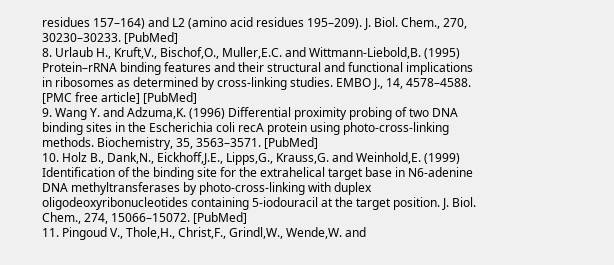residues 157–164) and L2 (amino acid residues 195–209). J. Biol. Chem., 270, 30230–30233. [PubMed]
8. Urlaub H., Kruft,V., Bischof,O., Muller,E.C. and Wittmann-Liebold,B. (1995) Protein–rRNA binding features and their structural and functional implications in ribosomes as determined by cross-linking studies. EMBO J., 14, 4578–4588. [PMC free article] [PubMed]
9. Wang Y. and Adzuma,K. (1996) Differential proximity probing of two DNA binding sites in the Escherichia coli recA protein using photo-cross-linking methods. Biochemistry, 35, 3563–3571. [PubMed]
10. Holz B., Dank,N., Eickhoff,J.E., Lipps,G., Krauss,G. and Weinhold,E. (1999) Identification of the binding site for the extrahelical target base in N6-adenine DNA methyltransferases by photo-cross-linking with duplex oligodeoxyribonucleotides containing 5-iodouracil at the target position. J. Biol. Chem., 274, 15066–15072. [PubMed]
11. Pingoud V., Thole,H., Christ,F., Grindl,W., Wende,W. and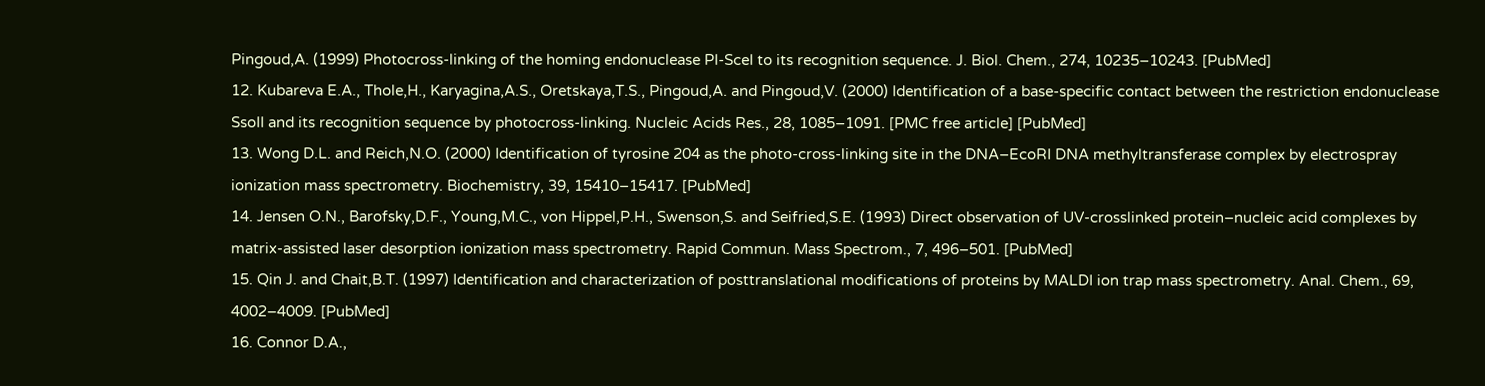Pingoud,A. (1999) Photocross-linking of the homing endonuclease PI-SceI to its recognition sequence. J. Biol. Chem., 274, 10235–10243. [PubMed]
12. Kubareva E.A., Thole,H., Karyagina,A.S., Oretskaya,T.S., Pingoud,A. and Pingoud,V. (2000) Identification of a base-specific contact between the restriction endonuclease SsoII and its recognition sequence by photocross-linking. Nucleic Acids Res., 28, 1085–1091. [PMC free article] [PubMed]
13. Wong D.L. and Reich,N.O. (2000) Identification of tyrosine 204 as the photo-cross-linking site in the DNA–EcoRI DNA methyltransferase complex by electrospray ionization mass spectrometry. Biochemistry, 39, 15410–15417. [PubMed]
14. Jensen O.N., Barofsky,D.F., Young,M.C., von Hippel,P.H., Swenson,S. and Seifried,S.E. (1993) Direct observation of UV-crosslinked protein–nucleic acid complexes by matrix-assisted laser desorption ionization mass spectrometry. Rapid Commun. Mass Spectrom., 7, 496–501. [PubMed]
15. Qin J. and Chait,B.T. (1997) Identification and characterization of posttranslational modifications of proteins by MALDI ion trap mass spectrometry. Anal. Chem., 69, 4002–4009. [PubMed]
16. Connor D.A.,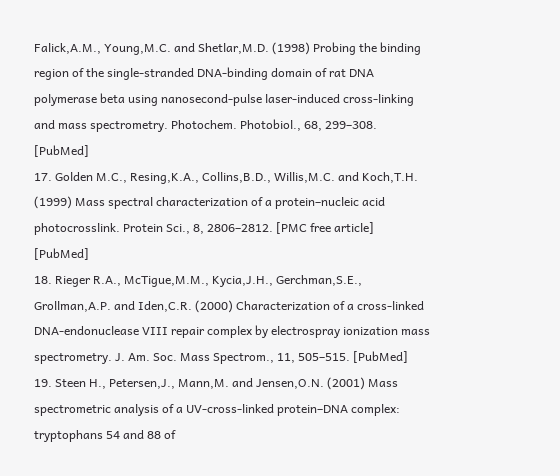Falick,A.M., Young,M.C. and Shetlar,M.D. (1998) Probing the binding region of the single-stranded DNA-binding domain of rat DNA polymerase beta using nanosecond-pulse laser-induced cross-linking and mass spectrometry. Photochem. Photobiol., 68, 299–308. [PubMed]
17. Golden M.C., Resing,K.A., Collins,B.D., Willis,M.C. and Koch,T.H. (1999) Mass spectral characterization of a protein–nucleic acid photocrosslink. Protein Sci., 8, 2806–2812. [PMC free article] [PubMed]
18. Rieger R.A., McTigue,M.M., Kycia,J.H., Gerchman,S.E., Grollman,A.P. and Iden,C.R. (2000) Characterization of a cross-linked DNA-endonuclease VIII repair complex by electrospray ionization mass spectrometry. J. Am. Soc. Mass Spectrom., 11, 505–515. [PubMed]
19. Steen H., Petersen,J., Mann,M. and Jensen,O.N. (2001) Mass spectrometric analysis of a UV-cross-linked protein–DNA complex: tryptophans 54 and 88 of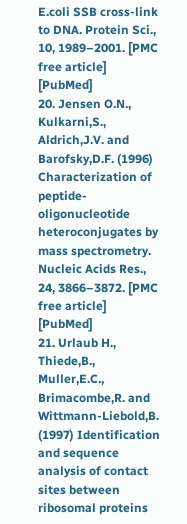E.coli SSB cross-link to DNA. Protein Sci., 10, 1989–2001. [PMC free article] [PubMed]
20. Jensen O.N., Kulkarni,S., Aldrich,J.V. and Barofsky,D.F. (1996) Characterization of peptide-oligonucleotide heteroconjugates by mass spectrometry. Nucleic Acids Res., 24, 3866–3872. [PMC free article] [PubMed]
21. Urlaub H., Thiede,B., Muller,E.C., Brimacombe,R. and Wittmann-Liebold,B. (1997) Identification and sequence analysis of contact sites between ribosomal proteins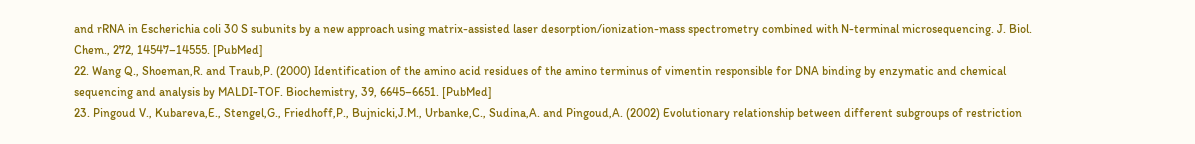and rRNA in Escherichia coli 30 S subunits by a new approach using matrix-assisted laser desorption/ionization-mass spectrometry combined with N-terminal microsequencing. J. Biol. Chem., 272, 14547–14555. [PubMed]
22. Wang Q., Shoeman,R. and Traub,P. (2000) Identification of the amino acid residues of the amino terminus of vimentin responsible for DNA binding by enzymatic and chemical sequencing and analysis by MALDI-TOF. Biochemistry, 39, 6645–6651. [PubMed]
23. Pingoud V., Kubareva,E., Stengel,G., Friedhoff,P., Bujnicki,J.M., Urbanke,C., Sudina,A. and Pingoud,A. (2002) Evolutionary relationship between different subgroups of restriction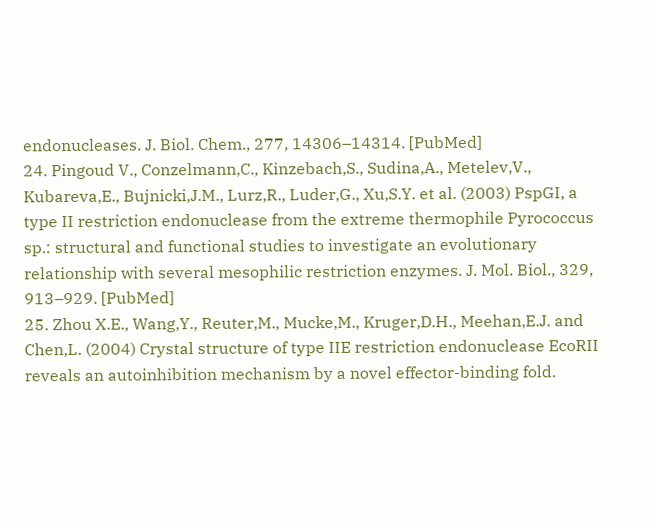endonucleases. J. Biol. Chem., 277, 14306–14314. [PubMed]
24. Pingoud V., Conzelmann,C., Kinzebach,S., Sudina,A., Metelev,V., Kubareva,E., Bujnicki,J.M., Lurz,R., Luder,G., Xu,S.Y. et al. (2003) PspGI, a type II restriction endonuclease from the extreme thermophile Pyrococcus sp.: structural and functional studies to investigate an evolutionary relationship with several mesophilic restriction enzymes. J. Mol. Biol., 329, 913–929. [PubMed]
25. Zhou X.E., Wang,Y., Reuter,M., Mucke,M., Kruger,D.H., Meehan,E.J. and Chen,L. (2004) Crystal structure of type IIE restriction endonuclease EcoRII reveals an autoinhibition mechanism by a novel effector-binding fold.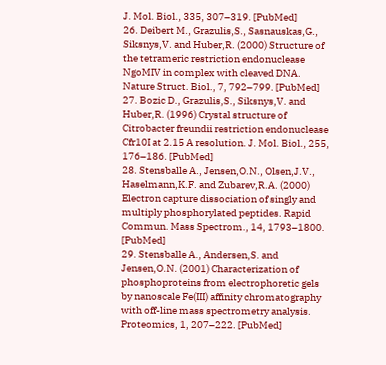J. Mol. Biol., 335, 307–319. [PubMed]
26. Deibert M., Grazulis,S., Sasnauskas,G., Siksnys,V. and Huber,R. (2000) Structure of the tetrameric restriction endonuclease NgoMIV in complex with cleaved DNA. Nature Struct. Biol., 7, 792–799. [PubMed]
27. Bozic D., Grazulis,S., Siksnys,V. and Huber,R. (1996) Crystal structure of Citrobacter freundii restriction endonuclease Cfr10I at 2.15 A resolution. J. Mol. Biol., 255, 176–186. [PubMed]
28. Stensballe A., Jensen,O.N., Olsen,J.V., Haselmann,K.F. and Zubarev,R.A. (2000) Electron capture dissociation of singly and multiply phosphorylated peptides. Rapid Commun. Mass Spectrom., 14, 1793–1800. [PubMed]
29. Stensballe A., Andersen,S. and Jensen,O.N. (2001) Characterization of phosphoproteins from electrophoretic gels by nanoscale Fe(III) affinity chromatography with off-line mass spectrometry analysis. Proteomics, 1, 207–222. [PubMed]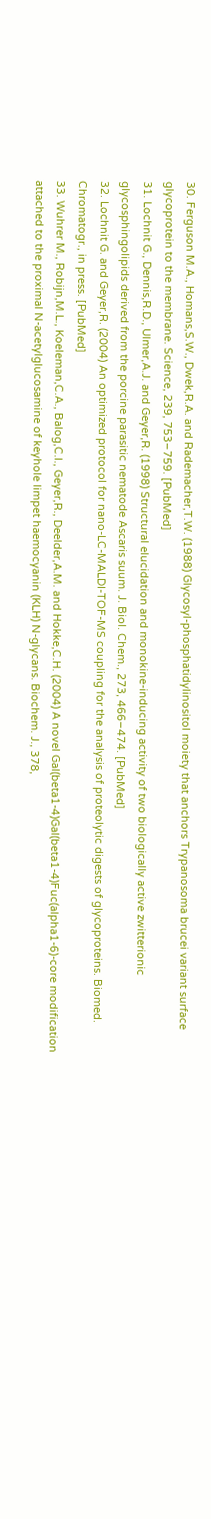30. Ferguson M.A., Homans,S.W., Dwek,R.A. and Rademacher,T.W. (1988) Glycosyl-phosphatidylinositol moiety that anchors Trypanosoma brucei variant surface glycoprotein to the membrane. Science, 239, 753–759. [PubMed]
31. Lochnit G., Dennis,R.D., Ulmer,A.J. and Geyer,R. (1998) Structural elucidation and monokine-inducing activity of two biologically active zwitterionic glycosphingolipids derived from the porcine parasitic nematode Ascaris suum. J. Biol. Chem., 273, 466–474. [PubMed]
32. Lochnit G. and Geyer,R. (2004) An optimized protocol for nano-LC-MALDI-TOF-MS coupling for the analysis of proteolytic digests of glycoproteins. Biomed. Chromatogr., in press. [PubMed]
33. Wuhrer M., Robijn,M.L., Koeleman,C.A., Balog,C.I., Geyer,R., Deelder,A.M. and Hokke,C.H. (2004) A novel Gal(beta1-4)Gal(beta1-4)Fuc(alpha1-6)-core modification attached to the proximal N-acetylglucosamine of keyhole limpet haemocyanin (KLH) N-glycans. Biochem. J., 378,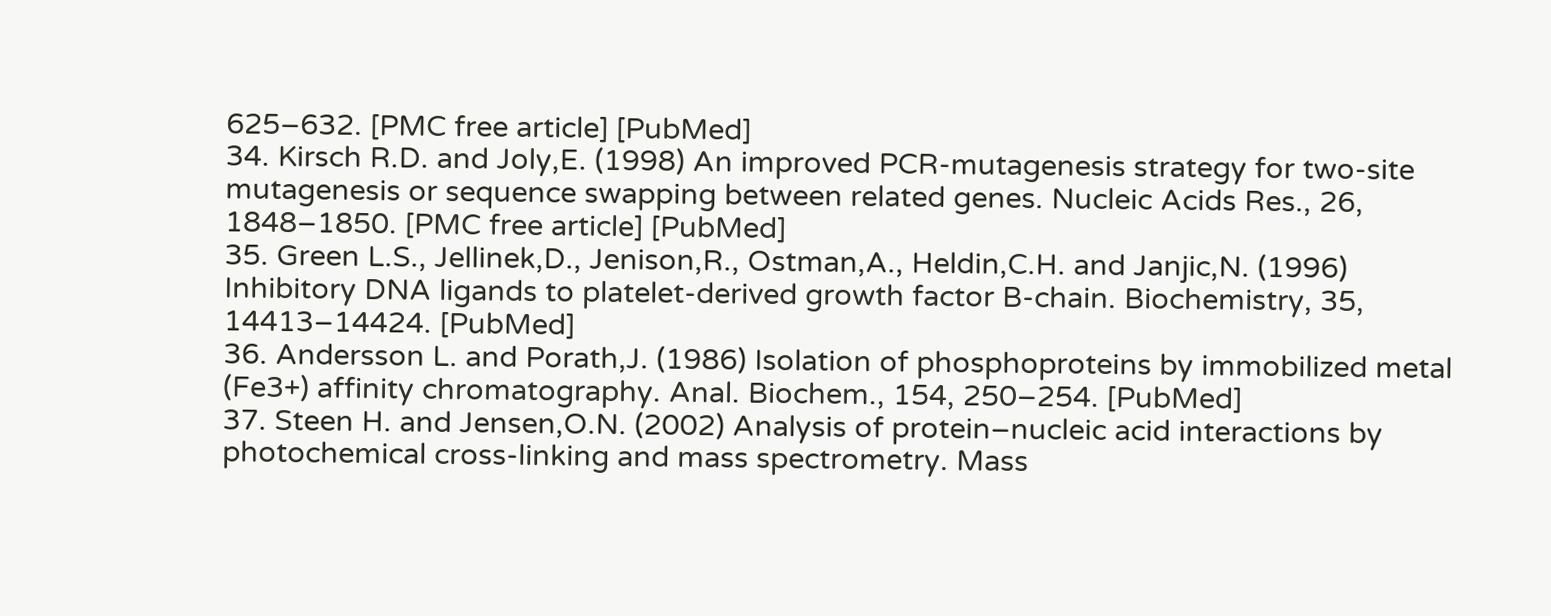625–632. [PMC free article] [PubMed]
34. Kirsch R.D. and Joly,E. (1998) An improved PCR-mutagenesis strategy for two-site mutagenesis or sequence swapping between related genes. Nucleic Acids Res., 26, 1848–1850. [PMC free article] [PubMed]
35. Green L.S., Jellinek,D., Jenison,R., Ostman,A., Heldin,C.H. and Janjic,N. (1996) Inhibitory DNA ligands to platelet-derived growth factor B-chain. Biochemistry, 35, 14413–14424. [PubMed]
36. Andersson L. and Porath,J. (1986) Isolation of phosphoproteins by immobilized metal (Fe3+) affinity chromatography. Anal. Biochem., 154, 250–254. [PubMed]
37. Steen H. and Jensen,O.N. (2002) Analysis of protein–nucleic acid interactions by photochemical cross-linking and mass spectrometry. Mass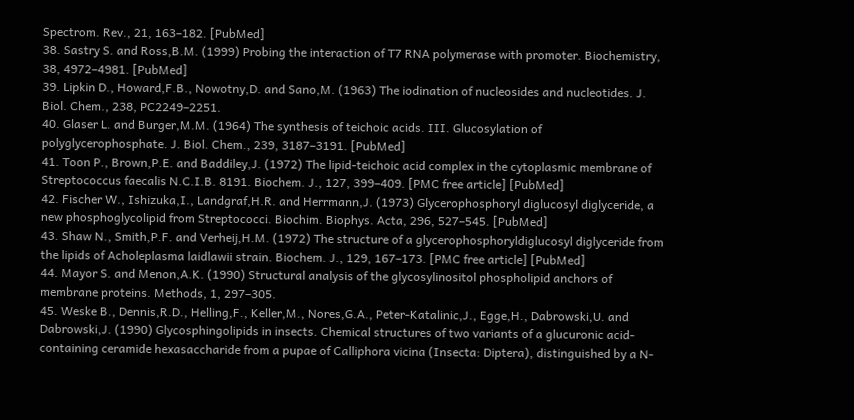Spectrom. Rev., 21, 163–182. [PubMed]
38. Sastry S. and Ross,B.M. (1999) Probing the interaction of T7 RNA polymerase with promoter. Biochemistry, 38, 4972–4981. [PubMed]
39. Lipkin D., Howard,F.B., Nowotny,D. and Sano,M. (1963) The iodination of nucleosides and nucleotides. J. Biol. Chem., 238, PC2249–2251.
40. Glaser L. and Burger,M.M. (1964) The synthesis of teichoic acids. III. Glucosylation of polyglycerophosphate. J. Biol. Chem., 239, 3187–3191. [PubMed]
41. Toon P., Brown,P.E. and Baddiley,J. (1972) The lipid-teichoic acid complex in the cytoplasmic membrane of Streptococcus faecalis N.C.I.B. 8191. Biochem. J., 127, 399–409. [PMC free article] [PubMed]
42. Fischer W., Ishizuka,I., Landgraf,H.R. and Herrmann,J. (1973) Glycerophosphoryl diglucosyl diglyceride, a new phosphoglycolipid from Streptococci. Biochim. Biophys. Acta, 296, 527–545. [PubMed]
43. Shaw N., Smith,P.F. and Verheij,H.M. (1972) The structure of a glycerophosphoryldiglucosyl diglyceride from the lipids of Acholeplasma laidlawii strain. Biochem. J., 129, 167–173. [PMC free article] [PubMed]
44. Mayor S. and Menon,A.K. (1990) Structural analysis of the glycosylinositol phospholipid anchors of membrane proteins. Methods, 1, 297–305.
45. Weske B., Dennis,R.D., Helling,F., Keller,M., Nores,G.A., Peter-Katalinic,J., Egge,H., Dabrowski,U. and Dabrowski,J. (1990) Glycosphingolipids in insects. Chemical structures of two variants of a glucuronic acid-containing ceramide hexasaccharide from a pupae of Calliphora vicina (Insecta: Diptera), distinguished by a N-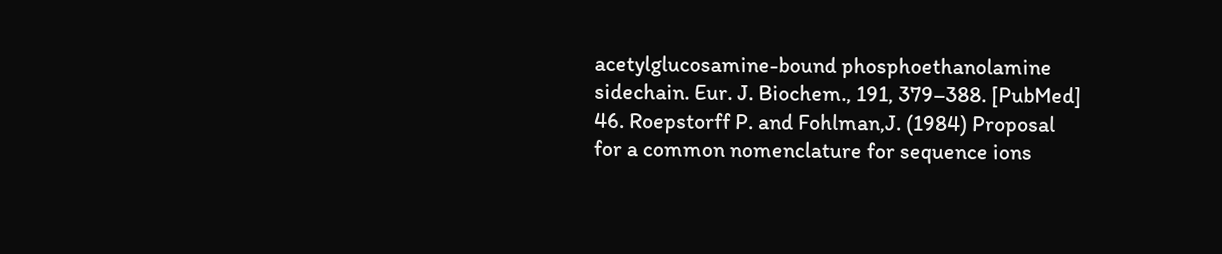acetylglucosamine-bound phosphoethanolamine sidechain. Eur. J. Biochem., 191, 379–388. [PubMed]
46. Roepstorff P. and Fohlman,J. (1984) Proposal for a common nomenclature for sequence ions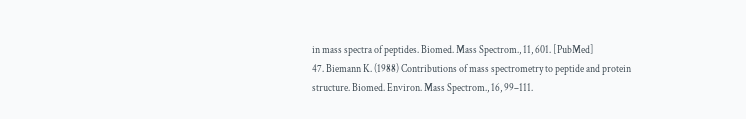in mass spectra of peptides. Biomed. Mass Spectrom., 11, 601. [PubMed]
47. Biemann K. (1988) Contributions of mass spectrometry to peptide and protein structure. Biomed. Environ. Mass Spectrom., 16, 99–111.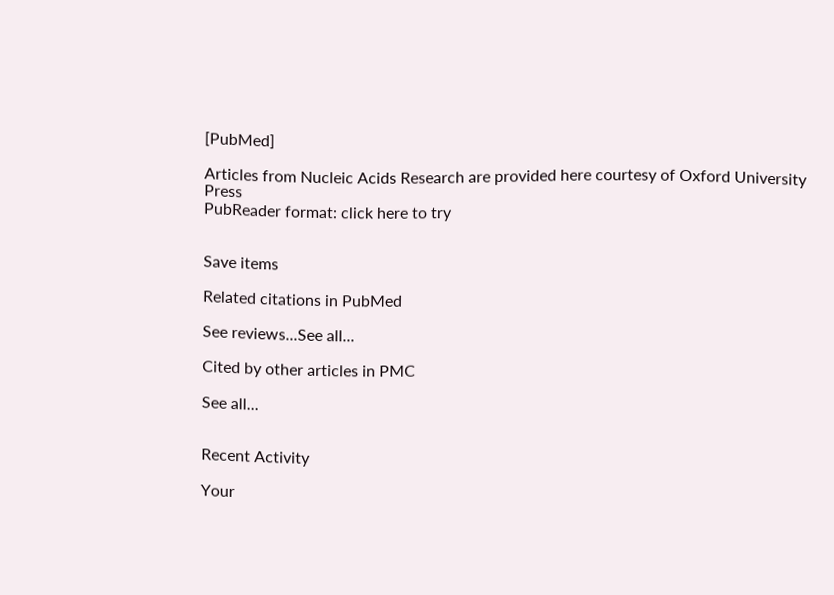[PubMed]

Articles from Nucleic Acids Research are provided here courtesy of Oxford University Press
PubReader format: click here to try


Save items

Related citations in PubMed

See reviews...See all...

Cited by other articles in PMC

See all...


Recent Activity

Your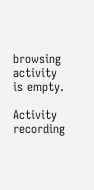browsing activity is empty.

Activity recording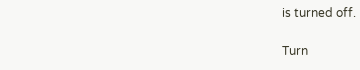is turned off.

Turn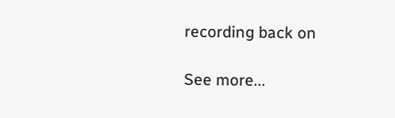recording back on

See more...